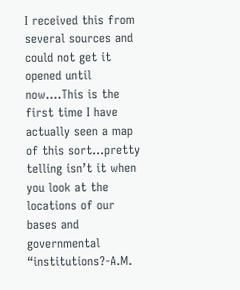I received this from several sources and could not get it opened until now….This is the first time I have actually seen a map of this sort…pretty telling isn’t it when you look at the locations of our bases and governmental “institutions?-A.M.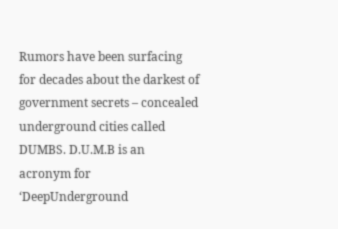Rumors have been surfacing for decades about the darkest of government secrets – concealed underground cities called DUMBS. D.U.M.B is an acronym for  ‘DeepUnderground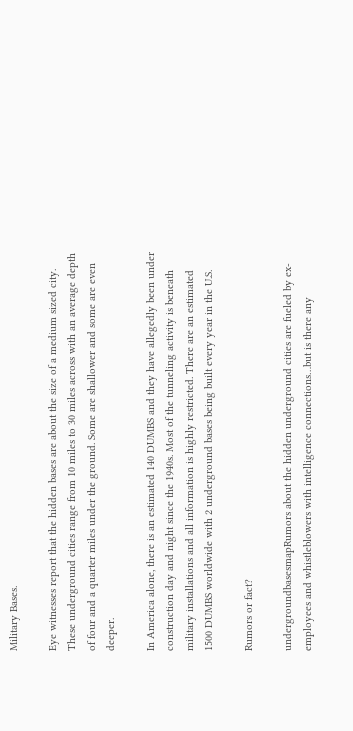Military Bases.

Eye witnesses report that the hidden bases are about the size of a medium sized city. These underground cities range from 10 miles to 30 miles across with an average depth of four and a quarter miles under the ground. Some are shallower and some are even deeper.

In America alone, there is an estimated 140 DUMBS and they have allegedly been under construction day and night since the 1940s. Most of the tunneling activity is beneath military installations and all information is highly restricted. There are an estimated 1500 DUMBS worldwide with 2 underground bases being built every year in the U.S.

Rumors or fact?

undergroundbasesmapRumors about the hidden underground cities are fueled by ex-employees and whistleblowers with intelligence connections…but is there any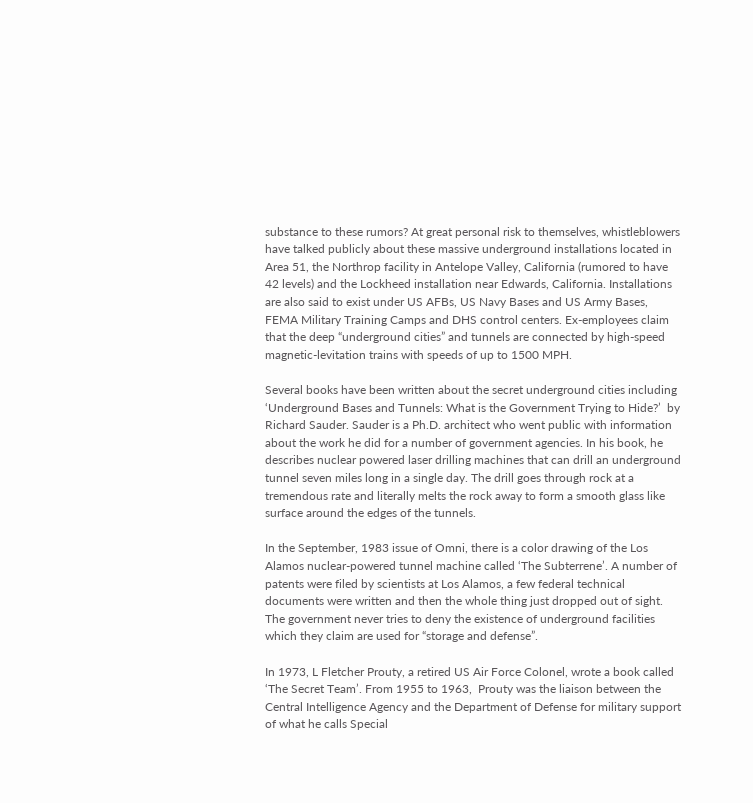substance to these rumors? At great personal risk to themselves, whistleblowers have talked publicly about these massive underground installations located in Area 51, the Northrop facility in Antelope Valley, California (rumored to have 42 levels) and the Lockheed installation near Edwards, California. Installations are also said to exist under US AFBs, US Navy Bases and US Army Bases, FEMA Military Training Camps and DHS control centers. Ex-employees claim that the deep “underground cities” and tunnels are connected by high-speed magnetic-levitation trains with speeds of up to 1500 MPH.

Several books have been written about the secret underground cities including ‘Underground Bases and Tunnels: What is the Government Trying to Hide?’  by Richard Sauder. Sauder is a Ph.D. architect who went public with information about the work he did for a number of government agencies. In his book, he describes nuclear powered laser drilling machines that can drill an underground tunnel seven miles long in a single day. The drill goes through rock at a tremendous rate and literally melts the rock away to form a smooth glass like surface around the edges of the tunnels.

In the September, 1983 issue of Omni, there is a color drawing of the Los Alamos nuclear-powered tunnel machine called ‘The Subterrene’. A number of patents were filed by scientists at Los Alamos, a few federal technical documents were written and then the whole thing just dropped out of sight. The government never tries to deny the existence of underground facilities which they claim are used for “storage and defense”.

In 1973, L Fletcher Prouty, a retired US Air Force Colonel, wrote a book called ‘The Secret Team’. From 1955 to 1963,  Prouty was the liaison between the Central Intelligence Agency and the Department of Defense for military support of what he calls Special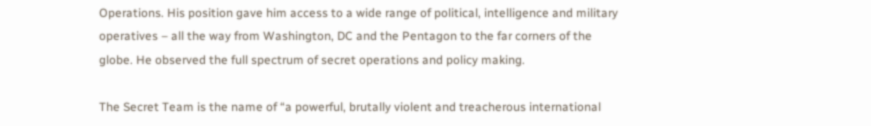Operations. His position gave him access to a wide range of political, intelligence and military operatives – all the way from Washington, DC and the Pentagon to the far corners of the globe. He observed the full spectrum of secret operations and policy making.

The Secret Team is the name of “a powerful, brutally violent and treacherous international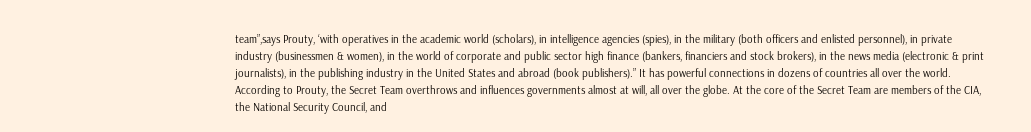team”,says Prouty, ‘with operatives in the academic world (scholars), in intelligence agencies (spies), in the military (both officers and enlisted personnel), in private industry (businessmen & women), in the world of corporate and public sector high finance (bankers, financiers and stock brokers), in the news media (electronic & print journalists), in the publishing industry in the United States and abroad (book publishers).” It has powerful connections in dozens of countries all over the world. According to Prouty, the Secret Team overthrows and influences governments almost at will, all over the globe. At the core of the Secret Team are members of the CIA, the National Security Council, and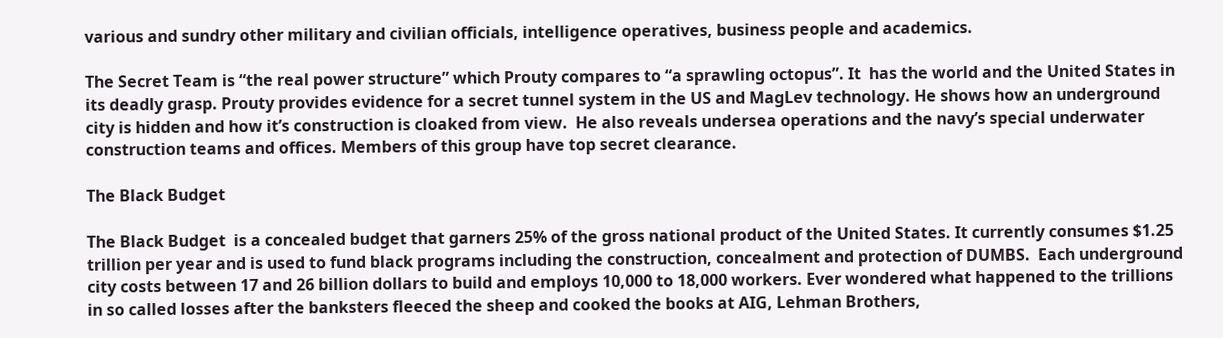various and sundry other military and civilian officials, intelligence operatives, business people and academics.

The Secret Team is “the real power structure” which Prouty compares to “a sprawling octopus”. It  has the world and the United States in its deadly grasp. Prouty provides evidence for a secret tunnel system in the US and MagLev technology. He shows how an underground city is hidden and how it’s construction is cloaked from view.  He also reveals undersea operations and the navy’s special underwater construction teams and offices. Members of this group have top secret clearance.

The Black Budget

The Black Budget  is a concealed budget that garners 25% of the gross national product of the United States. It currently consumes $1.25 trillion per year and is used to fund black programs including the construction, concealment and protection of DUMBS.  Each underground city costs between 17 and 26 billion dollars to build and employs 10,000 to 18,000 workers. Ever wondered what happened to the trillions in so called losses after the banksters fleeced the sheep and cooked the books at AIG, Lehman Brothers,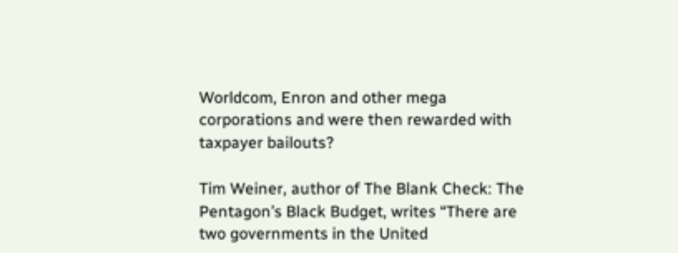Worldcom, Enron and other mega corporations and were then rewarded with taxpayer bailouts?

Tim Weiner, author of The Blank Check: The Pentagon’s Black Budget, writes “There are two governments in the United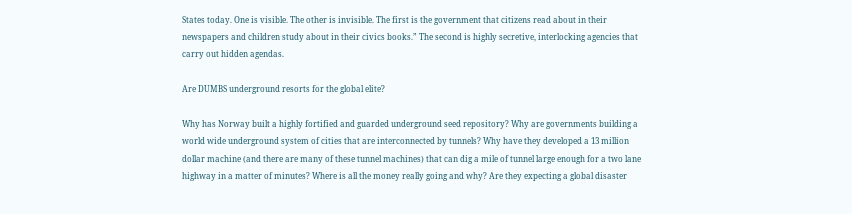States today. One is visible. The other is invisible. The first is the government that citizens read about in their newspapers and children study about in their civics books.” The second is highly secretive, interlocking agencies that carry out hidden agendas.

Are DUMBS underground resorts for the global elite?

Why has Norway built a highly fortified and guarded underground seed repository? Why are governments building a world wide underground system of cities that are interconnected by tunnels? Why have they developed a 13 million dollar machine (and there are many of these tunnel machines) that can dig a mile of tunnel large enough for a two lane highway in a matter of minutes? Where is all the money really going and why? Are they expecting a global disaster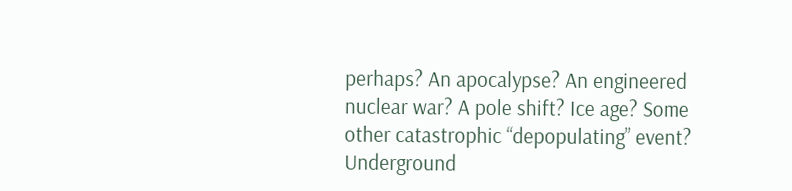perhaps? An apocalypse? An engineered nuclear war? A pole shift? Ice age? Some other catastrophic “depopulating” event? Underground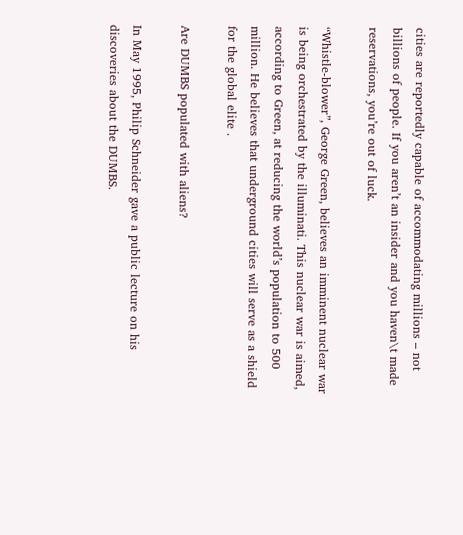cities are reportedly capable of accommodating millions – not billions of people. If you aren’t an insider and you haven\t made reservations, you’re out of luck.

“Whistle-blower”, George Green, believes an imminent nuclear war is being orchestrated by the illuminati. This nuclear war is aimed, according to Green, at reducing the world’s population to 500 million. He believes that underground cities will serve as a shield for the global elite .

Are DUMBS populated with aliens?

In May 1995, Philip Schneider gave a public lecture on his discoveries about the DUMBS.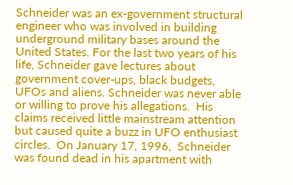Schneider was an ex-government structural engineer who was involved in building underground military bases around the United States. For the last two years of his life, Schneider gave lectures about government cover-ups, black budgets, UFOs and aliens. Schneider was never able or willing to prove his allegations.  His claims received little mainstream attention but caused quite a buzz in UFO enthusiast circles.  On January 17, 1996,  Schneider was found dead in his apartment with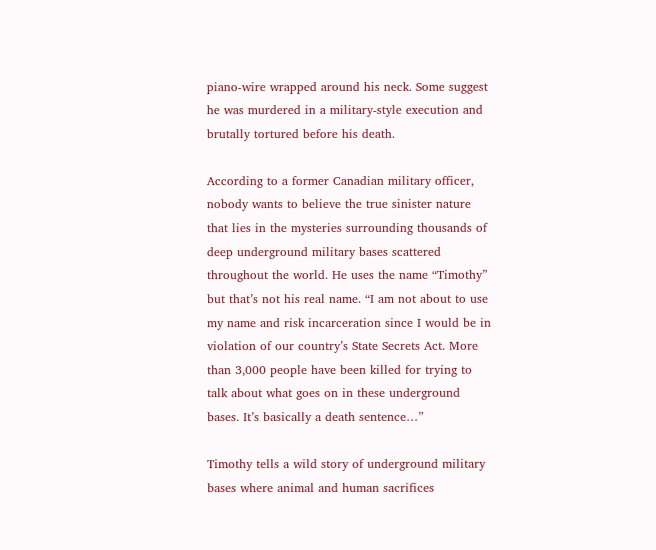piano-wire wrapped around his neck. Some suggest he was murdered in a military-style execution and brutally tortured before his death.

According to a former Canadian military officer, nobody wants to believe the true sinister nature that lies in the mysteries surrounding thousands of deep underground military bases scattered throughout the world. He uses the name “Timothy” but that’s not his real name. “I am not about to use my name and risk incarceration since I would be in violation of our country’s State Secrets Act. More than 3,000 people have been killed for trying to talk about what goes on in these underground bases. It’s basically a death sentence…”

Timothy tells a wild story of underground military bases where animal and human sacrifices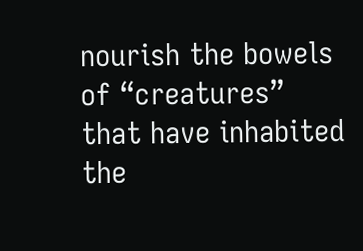nourish the bowels of “creatures” that have inhabited the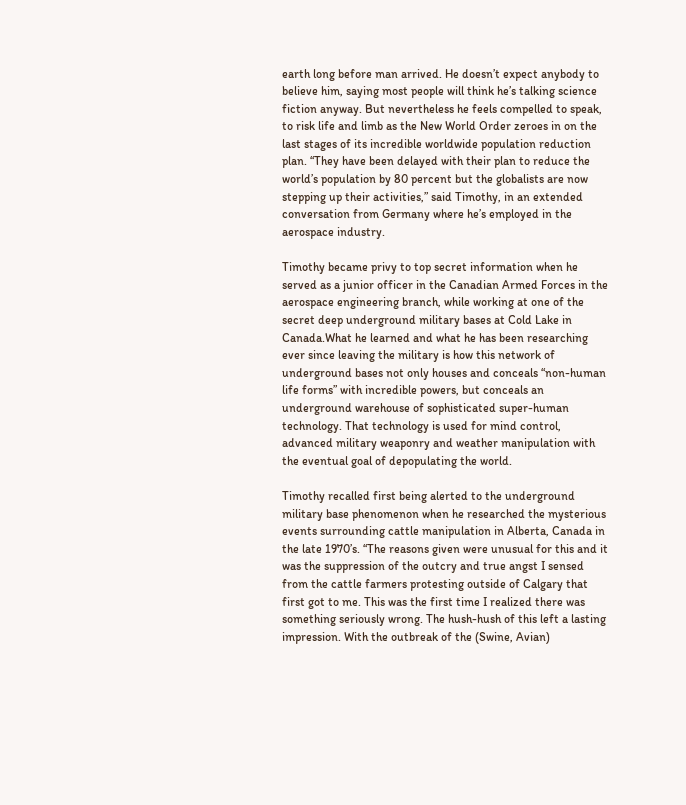earth long before man arrived. He doesn’t expect anybody to believe him, saying most people will think he’s talking science fiction anyway. But nevertheless he feels compelled to speak, to risk life and limb as the New World Order zeroes in on the last stages of its incredible worldwide population reduction plan. “They have been delayed with their plan to reduce the world’s population by 80 percent but the globalists are now stepping up their activities,” said Timothy, in an extended conversation from Germany where he’s employed in the aerospace industry.

Timothy became privy to top secret information when he served as a junior officer in the Canadian Armed Forces in the aerospace engineering branch, while working at one of the secret deep underground military bases at Cold Lake in Canada.What he learned and what he has been researching ever since leaving the military is how this network of underground bases not only houses and conceals “non-human life forms” with incredible powers, but conceals an underground warehouse of sophisticated super-human technology. That technology is used for mind control, advanced military weaponry and weather manipulation with the eventual goal of depopulating the world.

Timothy recalled first being alerted to the underground military base phenomenon when he researched the mysterious events surrounding cattle manipulation in Alberta, Canada in the late 1970’s. “The reasons given were unusual for this and it was the suppression of the outcry and true angst I sensed from the cattle farmers protesting outside of Calgary that first got to me. This was the first time I realized there was something seriously wrong. The hush-hush of this left a lasting impression. With the outbreak of the (Swine, Avian)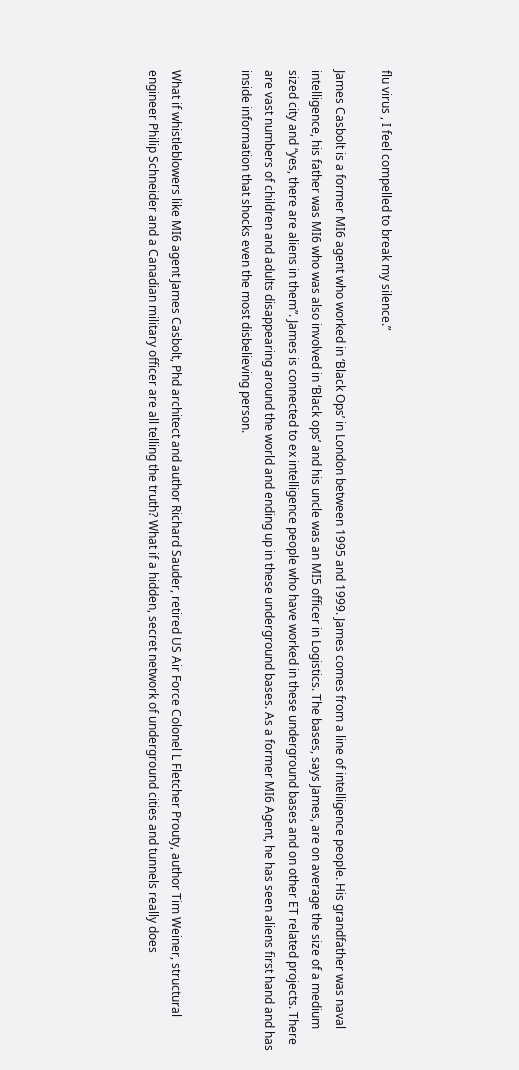flu virus , I feel compelled to break my silence.”

James Casbolt is a former MI6 agent who worked in ‘Black Ops’ in London between 1995 and 1999. James comes from a line of intelligence people. His grandfather was naval intelligence, his father was MI6 who was also involved in ‘Black ops’ and his uncle was an MI5 officer in Logistics. The bases, says James, are on average the size of a medium sized city and “yes, there are aliens in them”. James is connected to ex intelligence people who have worked in these underground bases and on other ET related projects. There are vast numbers of children and adults disappearing around the world and ending up in these underground bases. As a former MI6 Agent, he has seen aliens first hand and has inside information that shocks even the most disbelieving person.


What if whistleblowers like MI6 agent James Casbolt, Phd architect and author Richard Sauder, retired US Air Force Colonel L Fletcher Prouty, author Tim Weiner, structural engineer Philip Schneider and a Canadian military officer are all telling the truth? What if a hidden, secret network of underground cities and tunnels really does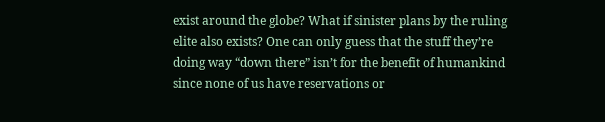exist around the globe? What if sinister plans by the ruling elite also exists? One can only guess that the stuff they’re doing way “down there” isn’t for the benefit of humankind since none of us have reservations or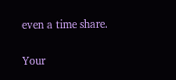even a time share.


Your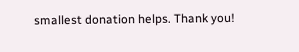smallest donation helps. Thank you!